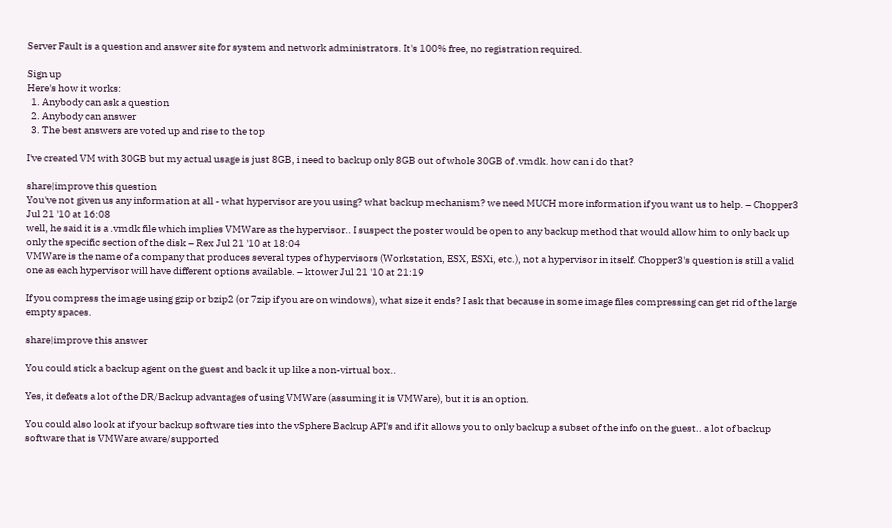Server Fault is a question and answer site for system and network administrators. It's 100% free, no registration required.

Sign up
Here's how it works:
  1. Anybody can ask a question
  2. Anybody can answer
  3. The best answers are voted up and rise to the top

I've created VM with 30GB but my actual usage is just 8GB, i need to backup only 8GB out of whole 30GB of .vmdk. how can i do that?

share|improve this question
You've not given us any information at all - what hypervisor are you using? what backup mechanism? we need MUCH more information if you want us to help. – Chopper3 Jul 21 '10 at 16:08
well, he said it is a .vmdk file which implies VMWare as the hypervisor.. I suspect the poster would be open to any backup method that would allow him to only back up only the specific section of the disk – Rex Jul 21 '10 at 18:04
VMWare is the name of a company that produces several types of hypervisors (Workstation, ESX, ESXi, etc.), not a hypervisor in itself. Chopper3's question is still a valid one as each hypervisor will have different options available. – ktower Jul 21 '10 at 21:19

If you compress the image using gzip or bzip2 (or 7zip if you are on windows), what size it ends? I ask that because in some image files compressing can get rid of the large empty spaces.

share|improve this answer

You could stick a backup agent on the guest and back it up like a non-virtual box..

Yes, it defeats a lot of the DR/Backup advantages of using VMWare (assuming it is VMWare), but it is an option.

You could also look at if your backup software ties into the vSphere Backup API's and if it allows you to only backup a subset of the info on the guest.. a lot of backup software that is VMWare aware/supported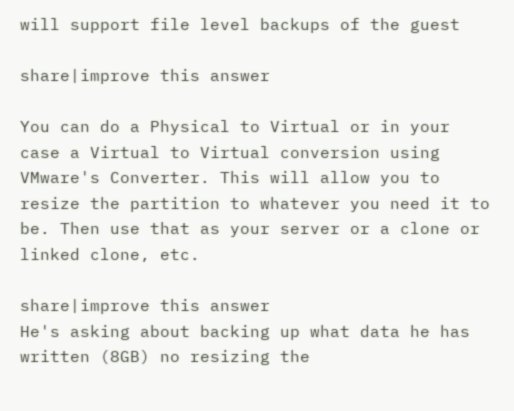will support file level backups of the guest

share|improve this answer

You can do a Physical to Virtual or in your case a Virtual to Virtual conversion using VMware's Converter. This will allow you to resize the partition to whatever you need it to be. Then use that as your server or a clone or linked clone, etc.

share|improve this answer
He's asking about backing up what data he has written (8GB) no resizing the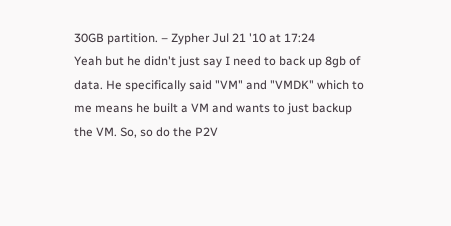30GB partition. – Zypher Jul 21 '10 at 17:24
Yeah but he didn't just say I need to back up 8gb of data. He specifically said "VM" and "VMDK" which to me means he built a VM and wants to just backup the VM. So, so do the P2V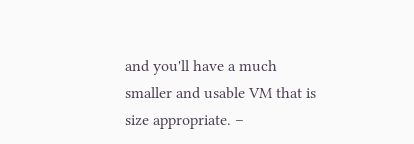and you'll have a much smaller and usable VM that is size appropriate. –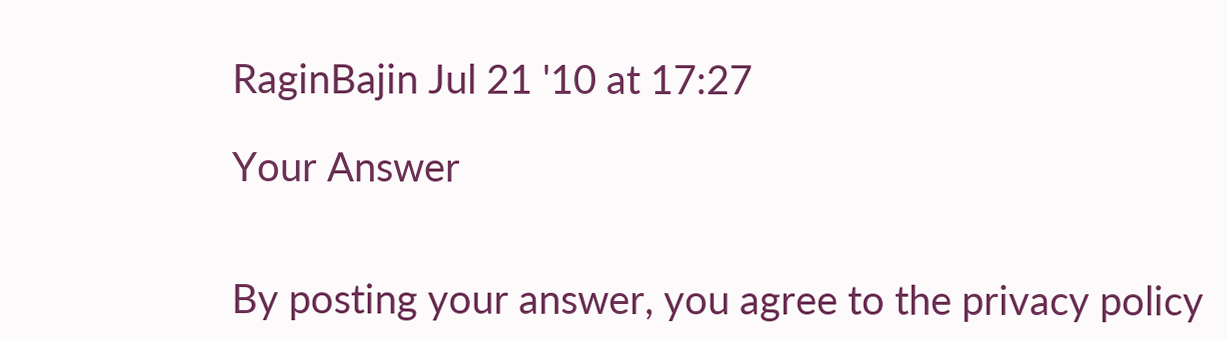RaginBajin Jul 21 '10 at 17:27

Your Answer


By posting your answer, you agree to the privacy policy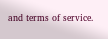and terms of service.